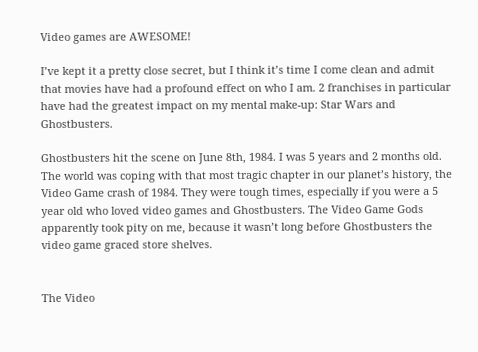Video games are AWESOME!

I’ve kept it a pretty close secret, but I think it’s time I come clean and admit that movies have had a profound effect on who I am. 2 franchises in particular have had the greatest impact on my mental make-up: Star Wars and Ghostbusters.

Ghostbusters hit the scene on June 8th, 1984. I was 5 years and 2 months old. The world was coping with that most tragic chapter in our planet’s history, the Video Game crash of 1984. They were tough times, especially if you were a 5 year old who loved video games and Ghostbusters. The Video Game Gods apparently took pity on me, because it wasn’t long before Ghostbusters the video game graced store shelves.


The Video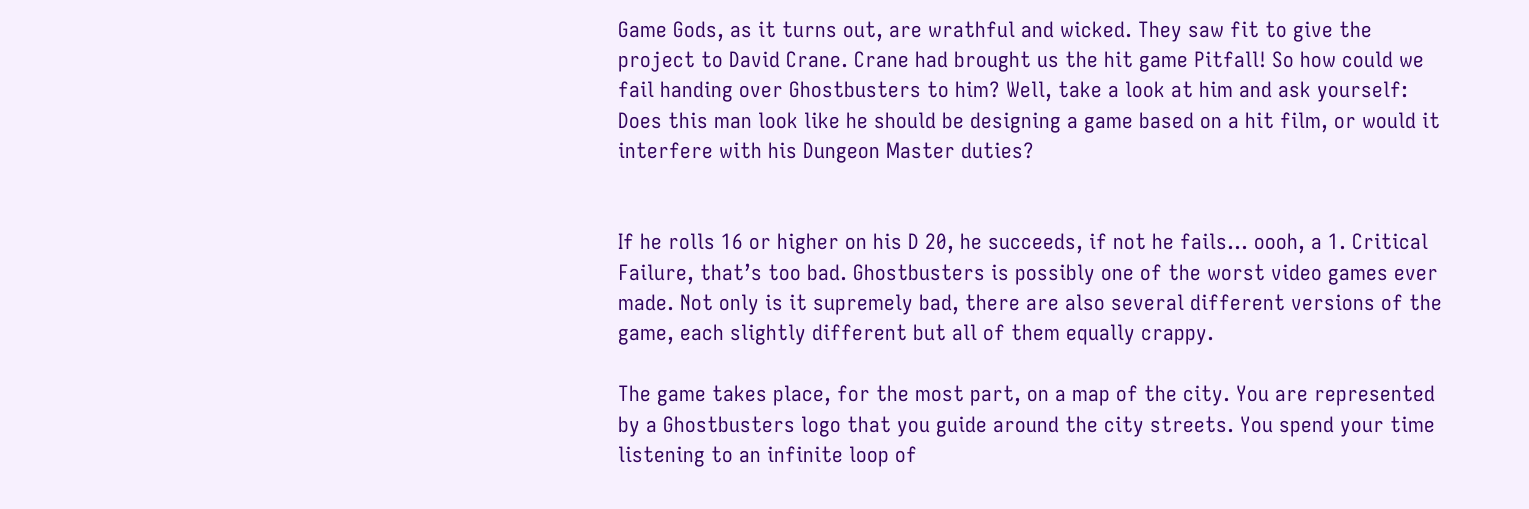Game Gods, as it turns out, are wrathful and wicked. They saw fit to give the project to David Crane. Crane had brought us the hit game Pitfall! So how could we fail handing over Ghostbusters to him? Well, take a look at him and ask yourself: Does this man look like he should be designing a game based on a hit film, or would it interfere with his Dungeon Master duties?


If he rolls 16 or higher on his D 20, he succeeds, if not he fails… oooh, a 1. Critical Failure, that’s too bad. Ghostbusters is possibly one of the worst video games ever made. Not only is it supremely bad, there are also several different versions of the game, each slightly different but all of them equally crappy.

The game takes place, for the most part, on a map of the city. You are represented by a Ghostbusters logo that you guide around the city streets. You spend your time listening to an infinite loop of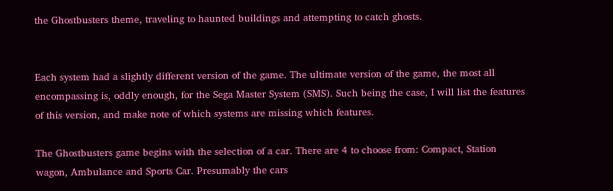the Ghostbusters theme, traveling to haunted buildings and attempting to catch ghosts.


Each system had a slightly different version of the game. The ultimate version of the game, the most all encompassing is, oddly enough, for the Sega Master System (SMS). Such being the case, I will list the features of this version, and make note of which systems are missing which features.

The Ghostbusters game begins with the selection of a car. There are 4 to choose from: Compact, Station wagon, Ambulance and Sports Car. Presumably the cars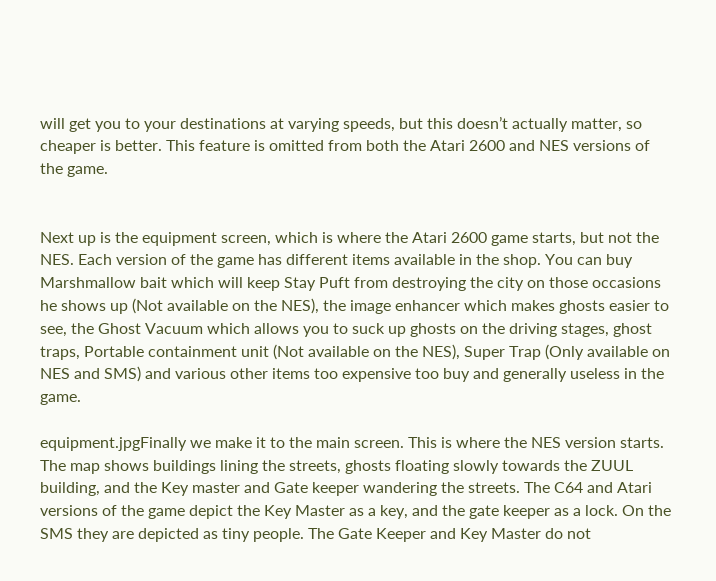will get you to your destinations at varying speeds, but this doesn’t actually matter, so cheaper is better. This feature is omitted from both the Atari 2600 and NES versions of the game.


Next up is the equipment screen, which is where the Atari 2600 game starts, but not the NES. Each version of the game has different items available in the shop. You can buy Marshmallow bait which will keep Stay Puft from destroying the city on those occasions he shows up (Not available on the NES), the image enhancer which makes ghosts easier to see, the Ghost Vacuum which allows you to suck up ghosts on the driving stages, ghost traps, Portable containment unit (Not available on the NES), Super Trap (Only available on NES and SMS) and various other items too expensive too buy and generally useless in the game.

equipment.jpgFinally we make it to the main screen. This is where the NES version starts. The map shows buildings lining the streets, ghosts floating slowly towards the ZUUL building, and the Key master and Gate keeper wandering the streets. The C64 and Atari versions of the game depict the Key Master as a key, and the gate keeper as a lock. On the SMS they are depicted as tiny people. The Gate Keeper and Key Master do not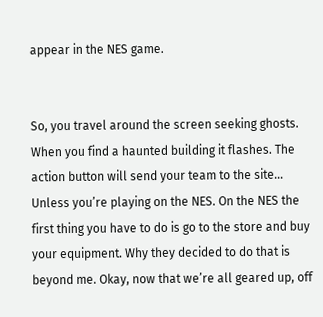appear in the NES game.


So, you travel around the screen seeking ghosts. When you find a haunted building it flashes. The action button will send your team to the site… Unless you’re playing on the NES. On the NES the first thing you have to do is go to the store and buy your equipment. Why they decided to do that is beyond me. Okay, now that we’re all geared up, off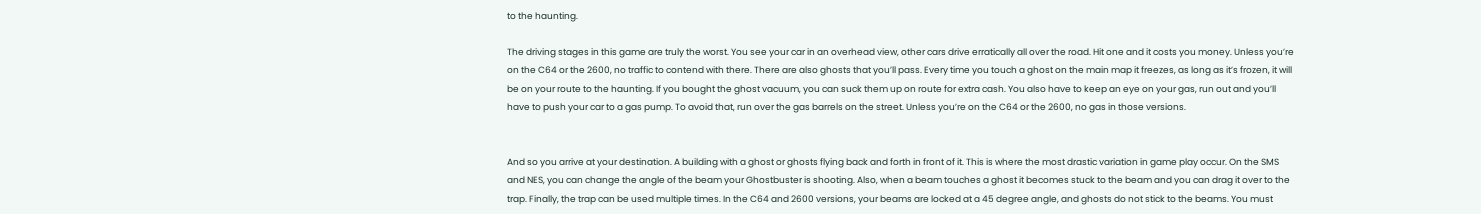to the haunting.

The driving stages in this game are truly the worst. You see your car in an overhead view, other cars drive erratically all over the road. Hit one and it costs you money. Unless you’re on the C64 or the 2600, no traffic to contend with there. There are also ghosts that you’ll pass. Every time you touch a ghost on the main map it freezes, as long as it’s frozen, it will be on your route to the haunting. If you bought the ghost vacuum, you can suck them up on route for extra cash. You also have to keep an eye on your gas, run out and you’ll have to push your car to a gas pump. To avoid that, run over the gas barrels on the street. Unless you’re on the C64 or the 2600, no gas in those versions.


And so you arrive at your destination. A building with a ghost or ghosts flying back and forth in front of it. This is where the most drastic variation in game play occur. On the SMS and NES, you can change the angle of the beam your Ghostbuster is shooting. Also, when a beam touches a ghost it becomes stuck to the beam and you can drag it over to the trap. Finally, the trap can be used multiple times. In the C64 and 2600 versions, your beams are locked at a 45 degree angle, and ghosts do not stick to the beams. You must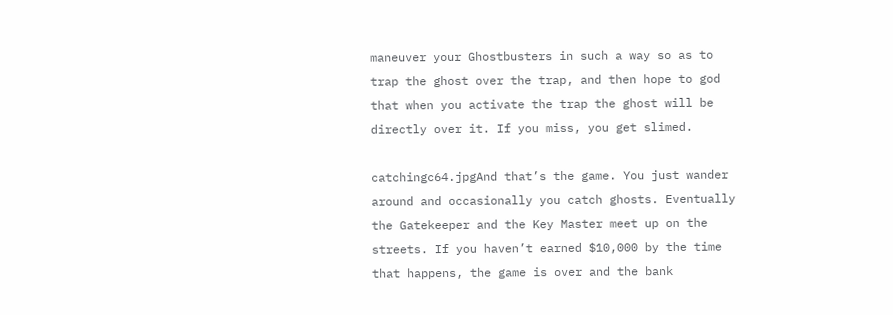maneuver your Ghostbusters in such a way so as to trap the ghost over the trap, and then hope to god that when you activate the trap the ghost will be directly over it. If you miss, you get slimed.

catchingc64.jpgAnd that’s the game. You just wander around and occasionally you catch ghosts. Eventually the Gatekeeper and the Key Master meet up on the streets. If you haven’t earned $10,000 by the time that happens, the game is over and the bank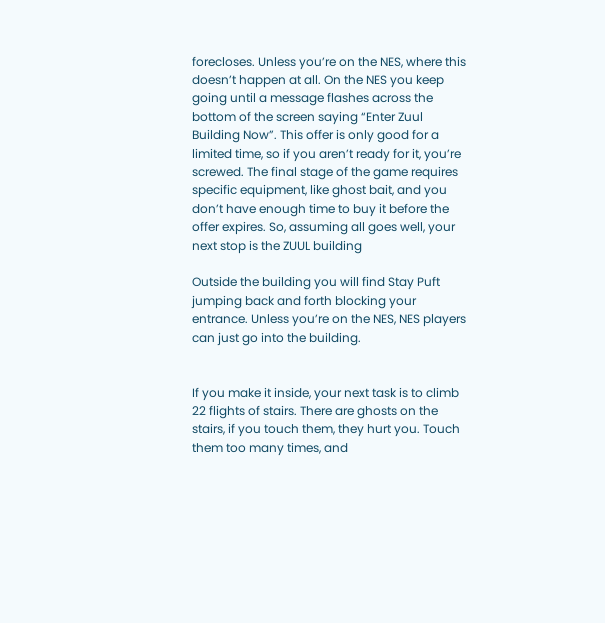forecloses. Unless you’re on the NES, where this doesn’t happen at all. On the NES you keep going until a message flashes across the bottom of the screen saying “Enter Zuul Building Now”. This offer is only good for a limited time, so if you aren’t ready for it, you’re screwed. The final stage of the game requires specific equipment, like ghost bait, and you don’t have enough time to buy it before the offer expires. So, assuming all goes well, your next stop is the ZUUL building

Outside the building you will find Stay Puft jumping back and forth blocking your entrance. Unless you’re on the NES, NES players can just go into the building.


If you make it inside, your next task is to climb 22 flights of stairs. There are ghosts on the stairs, if you touch them, they hurt you. Touch them too many times, and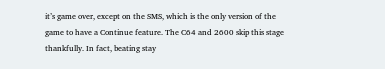it’s game over, except on the SMS, which is the only version of the game to have a Continue feature. The C64 and 2600 skip this stage thankfully. In fact, beating stay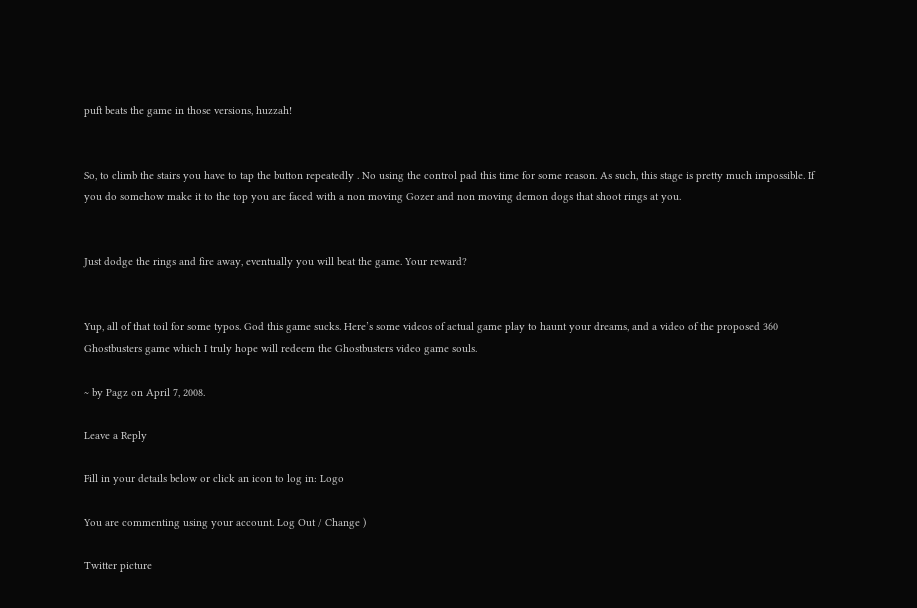puft beats the game in those versions, huzzah!


So, to climb the stairs you have to tap the button repeatedly . No using the control pad this time for some reason. As such, this stage is pretty much impossible. If you do somehow make it to the top you are faced with a non moving Gozer and non moving demon dogs that shoot rings at you.


Just dodge the rings and fire away, eventually you will beat the game. Your reward?


Yup, all of that toil for some typos. God this game sucks. Here’s some videos of actual game play to haunt your dreams, and a video of the proposed 360 Ghostbusters game which I truly hope will redeem the Ghostbusters video game souls.

~ by Pagz on April 7, 2008.

Leave a Reply

Fill in your details below or click an icon to log in: Logo

You are commenting using your account. Log Out / Change )

Twitter picture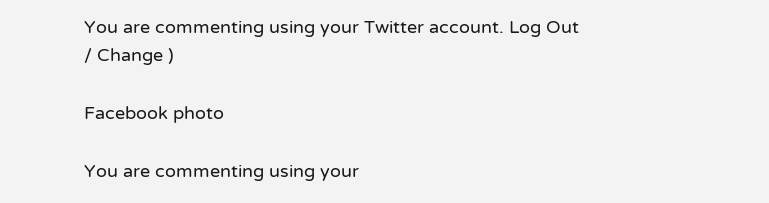You are commenting using your Twitter account. Log Out / Change )

Facebook photo

You are commenting using your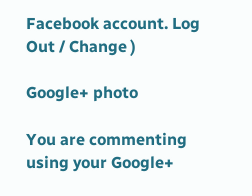Facebook account. Log Out / Change )

Google+ photo

You are commenting using your Google+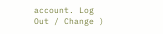account. Log Out / Change )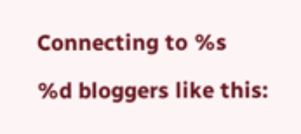Connecting to %s

%d bloggers like this: